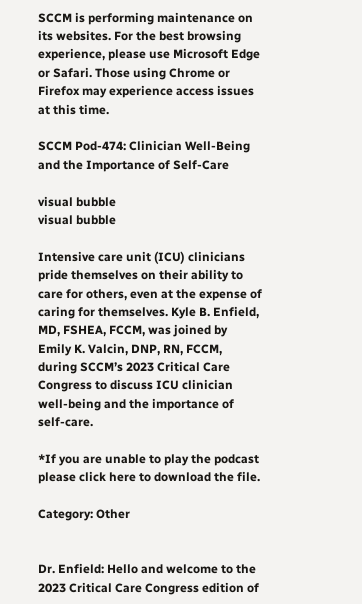SCCM is performing maintenance on its websites. For the best browsing experience, please use Microsoft Edge or Safari. Those using Chrome or Firefox may experience access issues at this time.

SCCM Pod-474: Clinician Well-Being and the Importance of Self-Care

visual bubble
visual bubble

Intensive care unit (ICU) clinicians pride themselves on their ability to care for others, even at the expense of caring for themselves. Kyle B. Enfield, MD, FSHEA, FCCM, was joined by Emily K. Valcin, DNP, RN, FCCM, during SCCM’s 2023 Critical Care Congress to discuss ICU clinician well-being and the importance of self-care.

*If you are unable to play the podcast please click here to download the file.

Category: Other


Dr. Enfield: Hello and welcome to the 2023 Critical Care Congress edition of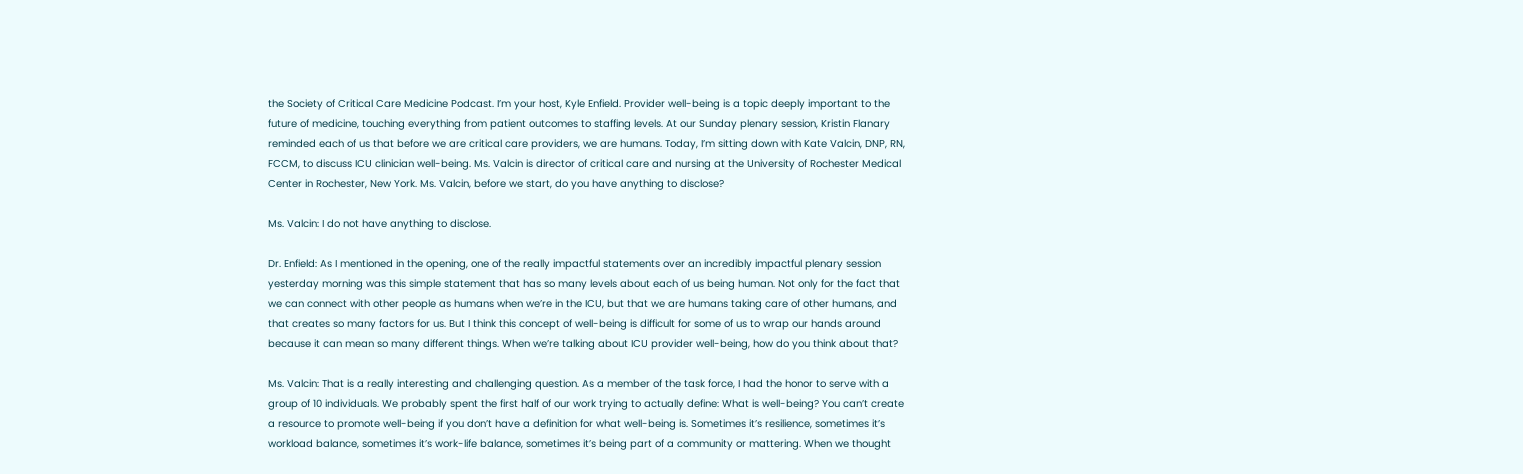the Society of Critical Care Medicine Podcast. I’m your host, Kyle Enfield. Provider well-being is a topic deeply important to the future of medicine, touching everything from patient outcomes to staffing levels. At our Sunday plenary session, Kristin Flanary reminded each of us that before we are critical care providers, we are humans. Today, I’m sitting down with Kate Valcin, DNP, RN, FCCM, to discuss ICU clinician well-being. Ms. Valcin is director of critical care and nursing at the University of Rochester Medical Center in Rochester, New York. Ms. Valcin, before we start, do you have anything to disclose?

Ms. Valcin: I do not have anything to disclose.

Dr. Enfield: As I mentioned in the opening, one of the really impactful statements over an incredibly impactful plenary session yesterday morning was this simple statement that has so many levels about each of us being human. Not only for the fact that we can connect with other people as humans when we’re in the ICU, but that we are humans taking care of other humans, and that creates so many factors for us. But I think this concept of well-being is difficult for some of us to wrap our hands around because it can mean so many different things. When we’re talking about ICU provider well-being, how do you think about that?

Ms. Valcin: That is a really interesting and challenging question. As a member of the task force, I had the honor to serve with a group of 10 individuals. We probably spent the first half of our work trying to actually define: What is well-being? You can’t create a resource to promote well-being if you don’t have a definition for what well-being is. Sometimes it’s resilience, sometimes it’s workload balance, sometimes it’s work-life balance, sometimes it’s being part of a community or mattering. When we thought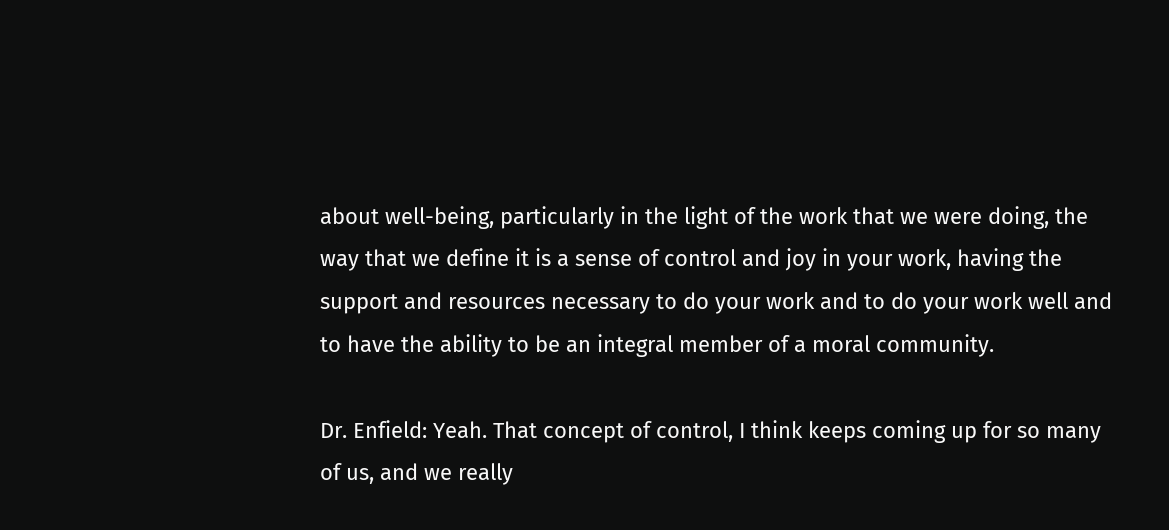about well-being, particularly in the light of the work that we were doing, the way that we define it is a sense of control and joy in your work, having the support and resources necessary to do your work and to do your work well and to have the ability to be an integral member of a moral community.

Dr. Enfield: Yeah. That concept of control, I think keeps coming up for so many of us, and we really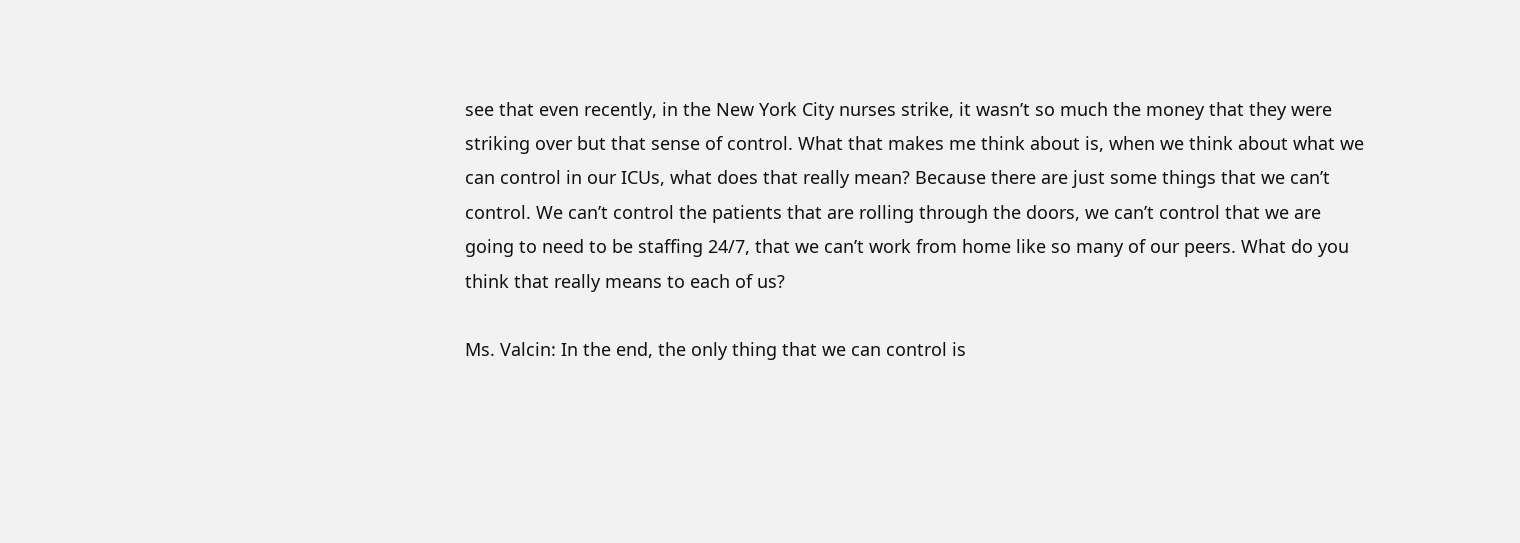see that even recently, in the New York City nurses strike, it wasn’t so much the money that they were striking over but that sense of control. What that makes me think about is, when we think about what we can control in our ICUs, what does that really mean? Because there are just some things that we can’t control. We can’t control the patients that are rolling through the doors, we can’t control that we are going to need to be staffing 24/7, that we can’t work from home like so many of our peers. What do you think that really means to each of us?

Ms. Valcin: In the end, the only thing that we can control is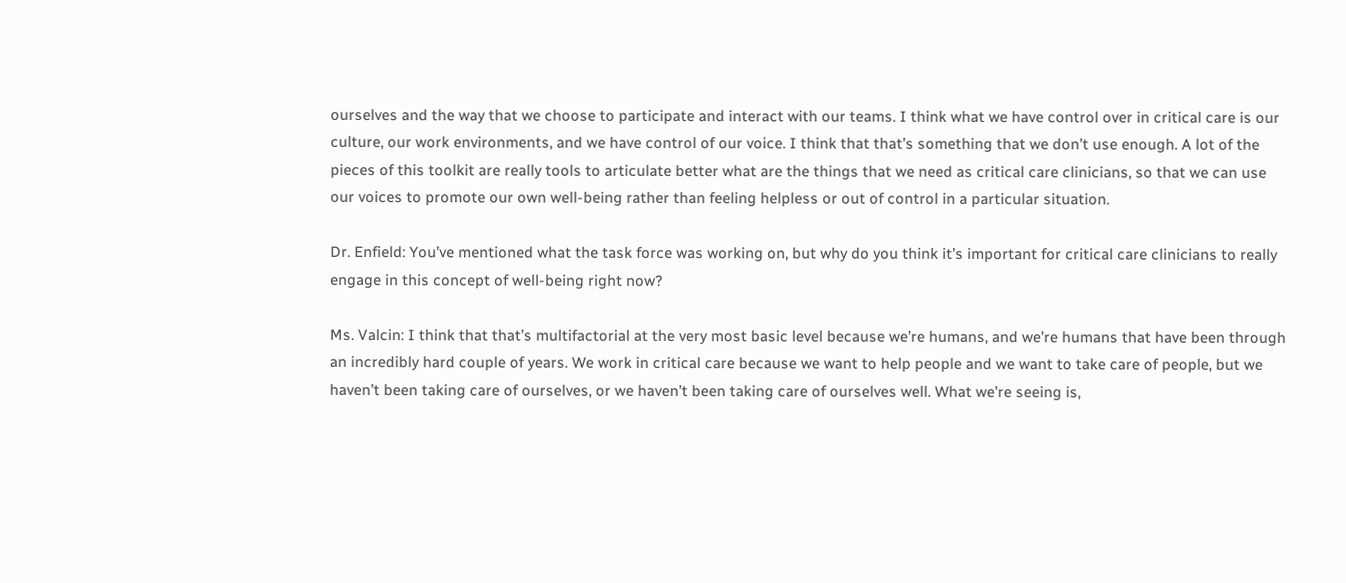ourselves and the way that we choose to participate and interact with our teams. I think what we have control over in critical care is our culture, our work environments, and we have control of our voice. I think that that’s something that we don’t use enough. A lot of the pieces of this toolkit are really tools to articulate better what are the things that we need as critical care clinicians, so that we can use our voices to promote our own well-being rather than feeling helpless or out of control in a particular situation.

Dr. Enfield: You’ve mentioned what the task force was working on, but why do you think it’s important for critical care clinicians to really engage in this concept of well-being right now?

Ms. Valcin: I think that that’s multifactorial at the very most basic level because we’re humans, and we’re humans that have been through an incredibly hard couple of years. We work in critical care because we want to help people and we want to take care of people, but we haven’t been taking care of ourselves, or we haven’t been taking care of ourselves well. What we’re seeing is,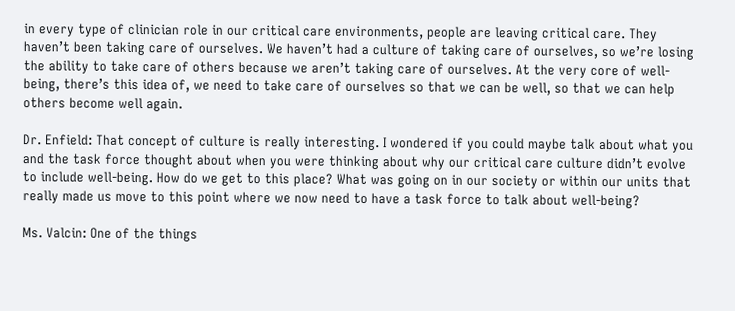in every type of clinician role in our critical care environments, people are leaving critical care. They haven’t been taking care of ourselves. We haven’t had a culture of taking care of ourselves, so we’re losing the ability to take care of others because we aren’t taking care of ourselves. At the very core of well-being, there’s this idea of, we need to take care of ourselves so that we can be well, so that we can help others become well again.

Dr. Enfield: That concept of culture is really interesting. I wondered if you could maybe talk about what you and the task force thought about when you were thinking about why our critical care culture didn’t evolve to include well-being. How do we get to this place? What was going on in our society or within our units that really made us move to this point where we now need to have a task force to talk about well-being?

Ms. Valcin: One of the things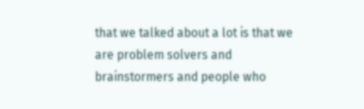that we talked about a lot is that we are problem solvers and brainstormers and people who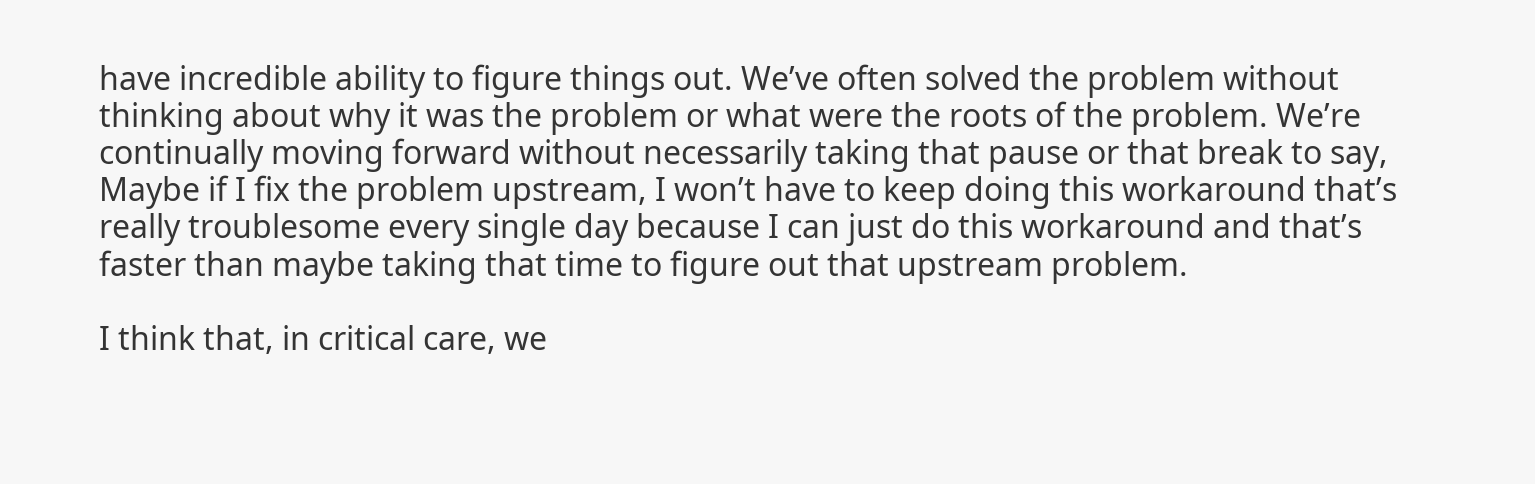have incredible ability to figure things out. We’ve often solved the problem without thinking about why it was the problem or what were the roots of the problem. We’re continually moving forward without necessarily taking that pause or that break to say, Maybe if I fix the problem upstream, I won’t have to keep doing this workaround that’s really troublesome every single day because I can just do this workaround and that’s faster than maybe taking that time to figure out that upstream problem.

I think that, in critical care, we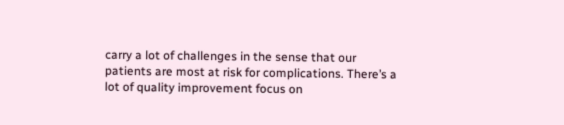carry a lot of challenges in the sense that our patients are most at risk for complications. There’s a lot of quality improvement focus on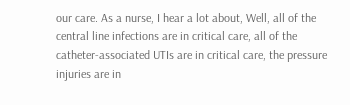our care. As a nurse, I hear a lot about, Well, all of the central line infections are in critical care, all of the catheter-associated UTIs are in critical care, the pressure injuries are in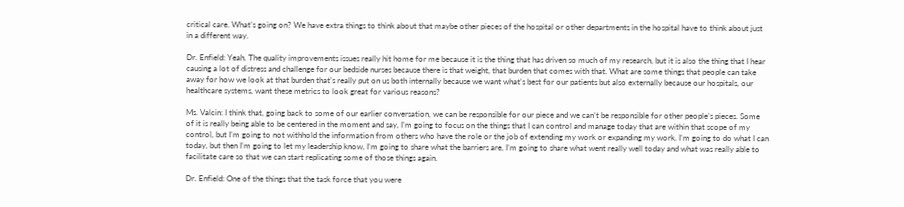critical care. What’s going on? We have extra things to think about that maybe other pieces of the hospital or other departments in the hospital have to think about just in a different way.

Dr. Enfield: Yeah. The quality improvements issues really hit home for me because it is the thing that has driven so much of my research, but it is also the thing that I hear causing a lot of distress and challenge for our bedside nurses because there is that weight, that burden that comes with that. What are some things that people can take away for how we look at that burden that’s really put on us both internally because we want what’s best for our patients but also externally because our hospitals, our healthcare systems, want these metrics to look great for various reasons?

Ms. Valcin: I think that, going back to some of our earlier conversation, we can be responsible for our piece and we can’t be responsible for other people’s pieces. Some of it is really being able to be centered in the moment and say, I’m going to focus on the things that I can control and manage today that are within that scope of my control, but I’m going to not withhold the information from others who have the role or the job of extending my work or expanding my work. I’m going to do what I can today, but then I’m going to let my leadership know, I’m going to share what the barriers are, I’m going to share what went really well today and what was really able to facilitate care so that we can start replicating some of those things again.

Dr. Enfield: One of the things that the task force that you were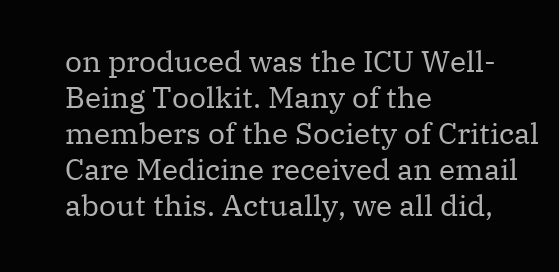on produced was the ICU Well-Being Toolkit. Many of the members of the Society of Critical Care Medicine received an email about this. Actually, we all did,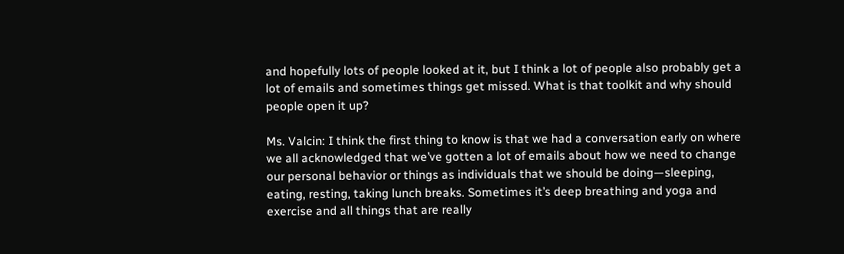and hopefully lots of people looked at it, but I think a lot of people also probably get a lot of emails and sometimes things get missed. What is that toolkit and why should people open it up?

Ms. Valcin: I think the first thing to know is that we had a conversation early on where we all acknowledged that we’ve gotten a lot of emails about how we need to change our personal behavior or things as individuals that we should be doing—sleeping, eating, resting, taking lunch breaks. Sometimes it’s deep breathing and yoga and exercise and all things that are really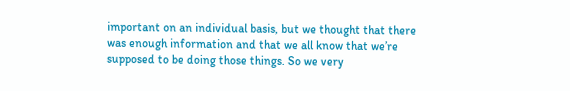important on an individual basis, but we thought that there was enough information and that we all know that we’re supposed to be doing those things. So we very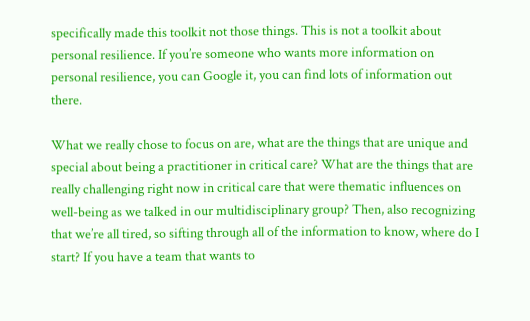specifically made this toolkit not those things. This is not a toolkit about personal resilience. If you’re someone who wants more information on personal resilience, you can Google it, you can find lots of information out there.

What we really chose to focus on are, what are the things that are unique and special about being a practitioner in critical care? What are the things that are really challenging right now in critical care that were thematic influences on well-being as we talked in our multidisciplinary group? Then, also recognizing that we’re all tired, so sifting through all of the information to know, where do I start? If you have a team that wants to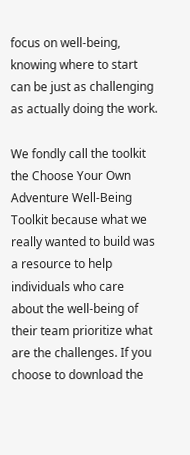focus on well-being, knowing where to start can be just as challenging as actually doing the work.

We fondly call the toolkit the Choose Your Own Adventure Well-Being Toolkit because what we really wanted to build was a resource to help individuals who care about the well-being of their team prioritize what are the challenges. If you choose to download the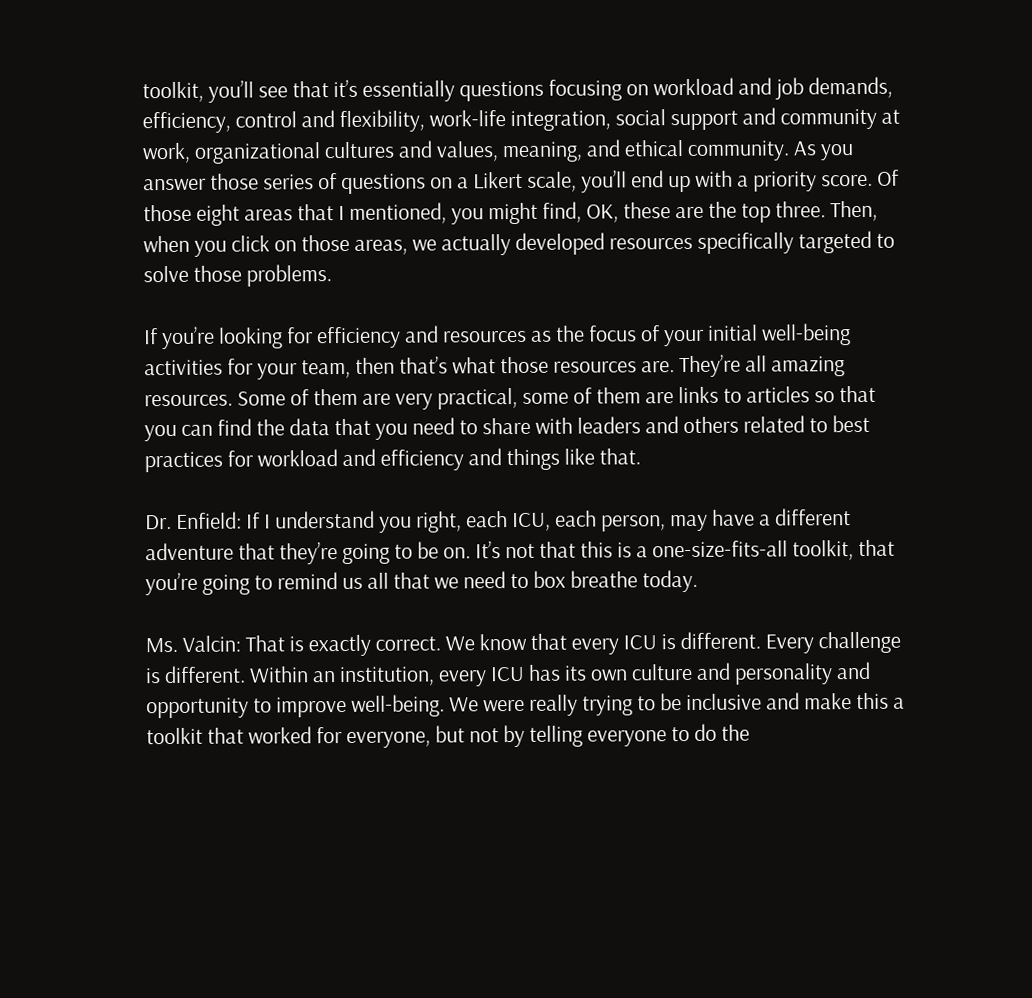toolkit, you’ll see that it’s essentially questions focusing on workload and job demands, efficiency, control and flexibility, work-life integration, social support and community at work, organizational cultures and values, meaning, and ethical community. As you answer those series of questions on a Likert scale, you’ll end up with a priority score. Of those eight areas that I mentioned, you might find, OK, these are the top three. Then, when you click on those areas, we actually developed resources specifically targeted to solve those problems.

If you’re looking for efficiency and resources as the focus of your initial well-being activities for your team, then that’s what those resources are. They’re all amazing resources. Some of them are very practical, some of them are links to articles so that you can find the data that you need to share with leaders and others related to best practices for workload and efficiency and things like that.

Dr. Enfield: If I understand you right, each ICU, each person, may have a different adventure that they’re going to be on. It’s not that this is a one-size-fits-all toolkit, that you’re going to remind us all that we need to box breathe today.

Ms. Valcin: That is exactly correct. We know that every ICU is different. Every challenge is different. Within an institution, every ICU has its own culture and personality and opportunity to improve well-being. We were really trying to be inclusive and make this a toolkit that worked for everyone, but not by telling everyone to do the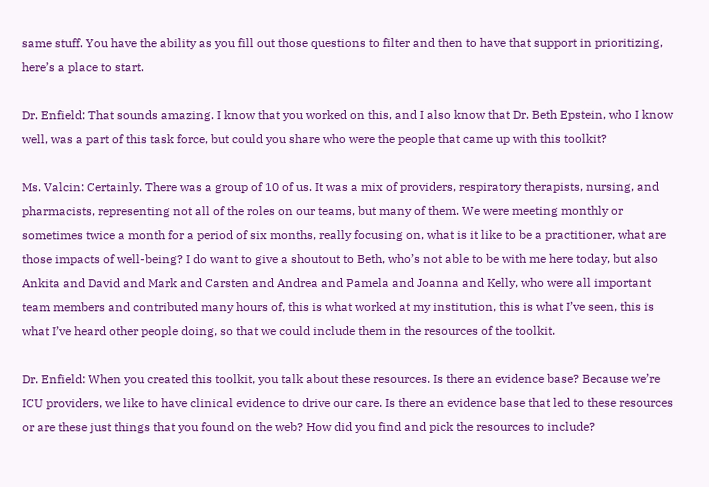same stuff. You have the ability as you fill out those questions to filter and then to have that support in prioritizing, here’s a place to start.

Dr. Enfield: That sounds amazing. I know that you worked on this, and I also know that Dr. Beth Epstein, who I know well, was a part of this task force, but could you share who were the people that came up with this toolkit?

Ms. Valcin: Certainly. There was a group of 10 of us. It was a mix of providers, respiratory therapists, nursing, and pharmacists, representing not all of the roles on our teams, but many of them. We were meeting monthly or sometimes twice a month for a period of six months, really focusing on, what is it like to be a practitioner, what are those impacts of well-being? I do want to give a shoutout to Beth, who’s not able to be with me here today, but also Ankita and David and Mark and Carsten and Andrea and Pamela and Joanna and Kelly, who were all important team members and contributed many hours of, this is what worked at my institution, this is what I’ve seen, this is what I’ve heard other people doing, so that we could include them in the resources of the toolkit.

Dr. Enfield: When you created this toolkit, you talk about these resources. Is there an evidence base? Because we’re ICU providers, we like to have clinical evidence to drive our care. Is there an evidence base that led to these resources or are these just things that you found on the web? How did you find and pick the resources to include?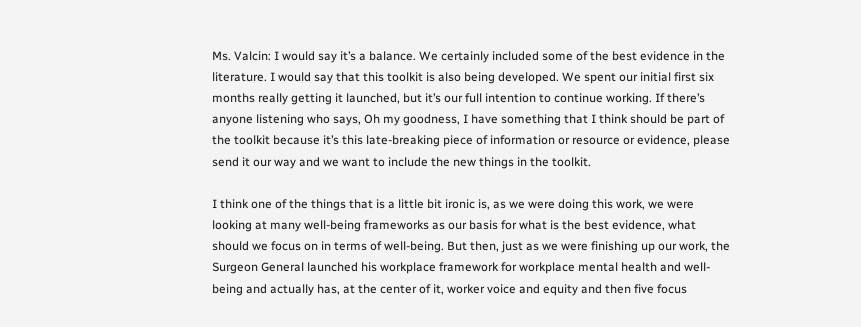Ms. Valcin: I would say it’s a balance. We certainly included some of the best evidence in the literature. I would say that this toolkit is also being developed. We spent our initial first six months really getting it launched, but it’s our full intention to continue working. If there’s anyone listening who says, Oh my goodness, I have something that I think should be part of the toolkit because it’s this late-breaking piece of information or resource or evidence, please send it our way and we want to include the new things in the toolkit.

I think one of the things that is a little bit ironic is, as we were doing this work, we were looking at many well-being frameworks as our basis for what is the best evidence, what should we focus on in terms of well-being. But then, just as we were finishing up our work, the Surgeon General launched his workplace framework for workplace mental health and well-being and actually has, at the center of it, worker voice and equity and then five focus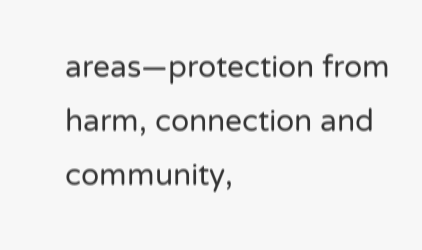areas—protection from harm, connection and community,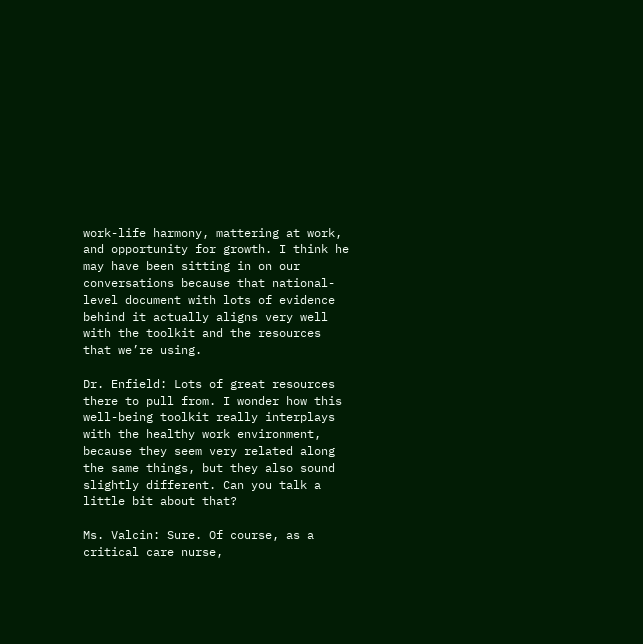work-life harmony, mattering at work, and opportunity for growth. I think he may have been sitting in on our conversations because that national-level document with lots of evidence behind it actually aligns very well with the toolkit and the resources that we’re using.

Dr. Enfield: Lots of great resources there to pull from. I wonder how this well-being toolkit really interplays with the healthy work environment, because they seem very related along the same things, but they also sound slightly different. Can you talk a little bit about that?

Ms. Valcin: Sure. Of course, as a critical care nurse,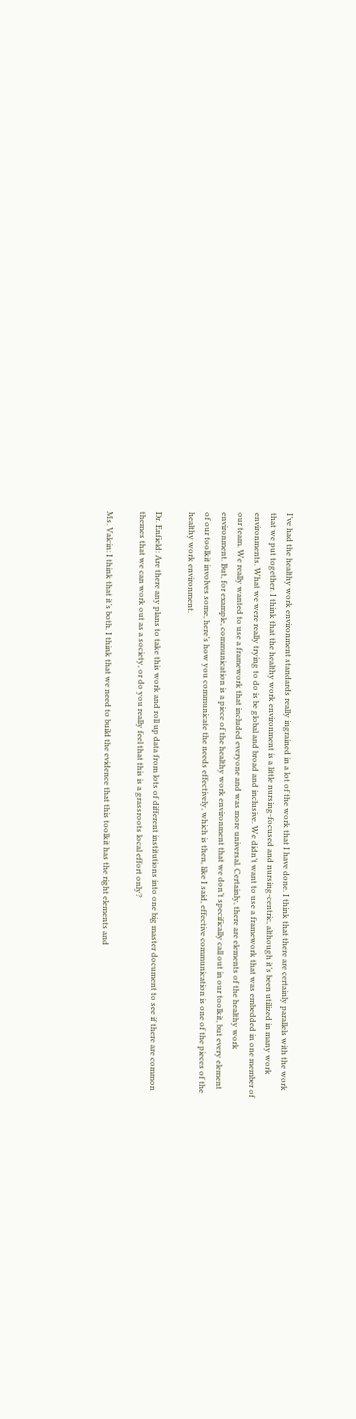I’ve had the healthy work environment standards really ingrained in a lot of the work that I have done. I think that there are certainly parallels with the work that we put together. I think that the healthy work environment is a little nursing-focused and nursing-centric, although it’s been utilized in many work environments. What we were really trying to do is be global and broad and inclusive. We didn’t want to use a framework that was embedded in one member of our team. We really wanted to use a framework that included everyone and was more universal. Certainly, there are elements of the healthy work environment. But, for example, communication is a piece of the healthy work environment that we don’t specifically call out in our toolkit, but every element of our toolkit involves some, here’s how you communicate the needs effectively, which is then, like I said, effective communication is one of the pieces of the healthy work environment.

Dr. Enfield: Are there any plans to take this work and roll up data from lots of different institutions into one big master document to see if there are common themes that we can work out as a society, or do you really feel that this is a grassroots local effort only?

Ms. Valcin: I think that it’s both. I think that we need to build the evidence that this toolkit has the right elements and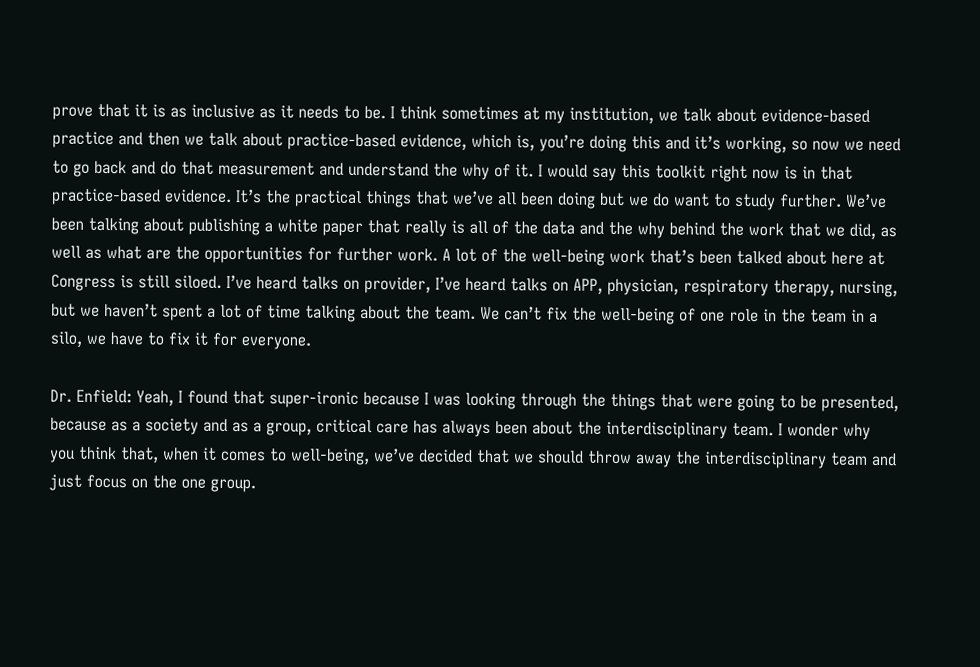prove that it is as inclusive as it needs to be. I think sometimes at my institution, we talk about evidence-based practice and then we talk about practice-based evidence, which is, you’re doing this and it’s working, so now we need to go back and do that measurement and understand the why of it. I would say this toolkit right now is in that practice-based evidence. It’s the practical things that we’ve all been doing but we do want to study further. We’ve been talking about publishing a white paper that really is all of the data and the why behind the work that we did, as well as what are the opportunities for further work. A lot of the well-being work that’s been talked about here at Congress is still siloed. I’ve heard talks on provider, I’ve heard talks on APP, physician, respiratory therapy, nursing, but we haven’t spent a lot of time talking about the team. We can’t fix the well-being of one role in the team in a silo, we have to fix it for everyone.

Dr. Enfield: Yeah, I found that super-ironic because I was looking through the things that were going to be presented, because as a society and as a group, critical care has always been about the interdisciplinary team. I wonder why you think that, when it comes to well-being, we’ve decided that we should throw away the interdisciplinary team and just focus on the one group.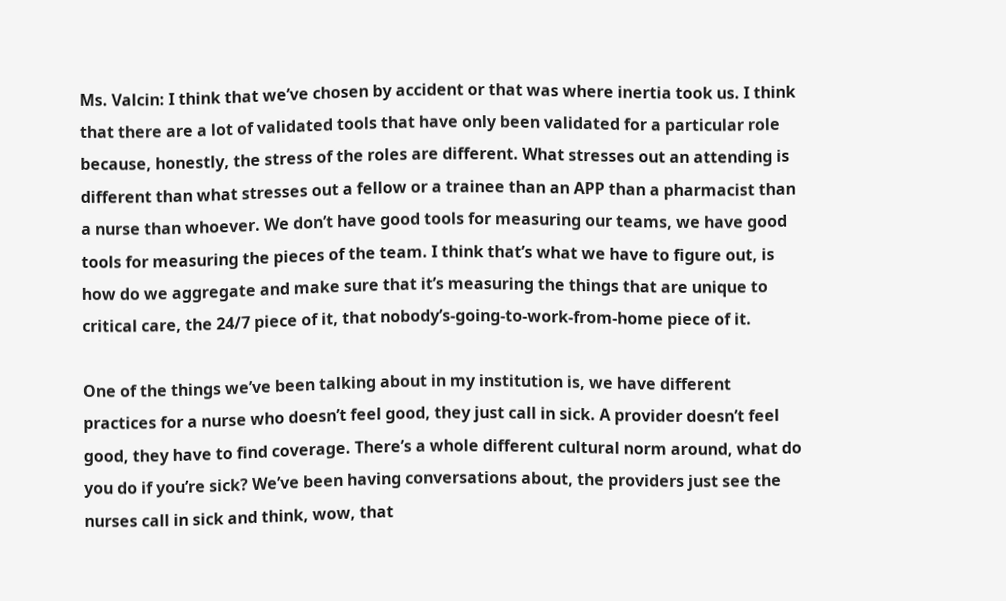Ms. Valcin: I think that we’ve chosen by accident or that was where inertia took us. I think that there are a lot of validated tools that have only been validated for a particular role because, honestly, the stress of the roles are different. What stresses out an attending is different than what stresses out a fellow or a trainee than an APP than a pharmacist than a nurse than whoever. We don’t have good tools for measuring our teams, we have good tools for measuring the pieces of the team. I think that’s what we have to figure out, is how do we aggregate and make sure that it’s measuring the things that are unique to critical care, the 24/7 piece of it, that nobody’s-going-to-work-from-home piece of it.

One of the things we’ve been talking about in my institution is, we have different practices for a nurse who doesn’t feel good, they just call in sick. A provider doesn’t feel good, they have to find coverage. There’s a whole different cultural norm around, what do you do if you’re sick? We’ve been having conversations about, the providers just see the nurses call in sick and think, wow, that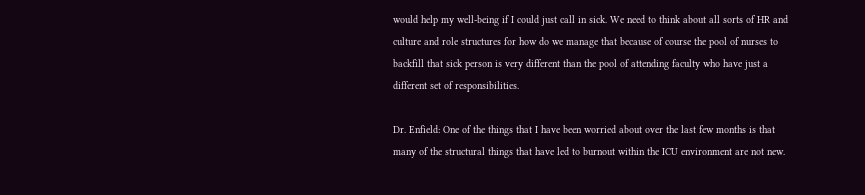would help my well-being if I could just call in sick. We need to think about all sorts of HR and culture and role structures for how do we manage that because of course the pool of nurses to backfill that sick person is very different than the pool of attending faculty who have just a different set of responsibilities.

Dr. Enfield: One of the things that I have been worried about over the last few months is that many of the structural things that have led to burnout within the ICU environment are not new.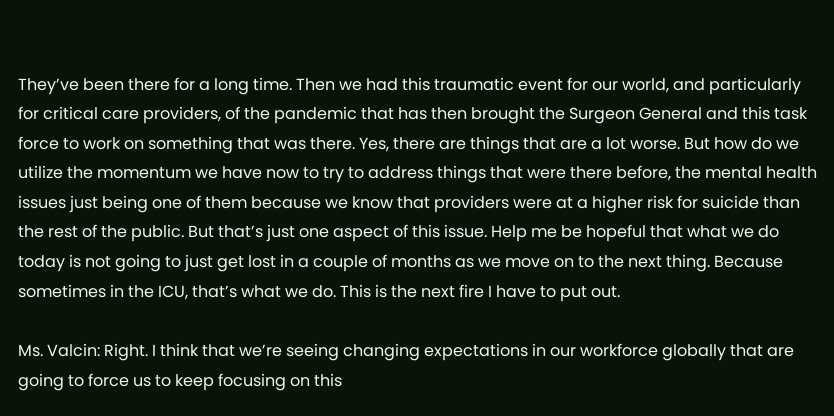They’ve been there for a long time. Then we had this traumatic event for our world, and particularly for critical care providers, of the pandemic that has then brought the Surgeon General and this task force to work on something that was there. Yes, there are things that are a lot worse. But how do we utilize the momentum we have now to try to address things that were there before, the mental health issues just being one of them because we know that providers were at a higher risk for suicide than the rest of the public. But that’s just one aspect of this issue. Help me be hopeful that what we do today is not going to just get lost in a couple of months as we move on to the next thing. Because sometimes in the ICU, that’s what we do. This is the next fire I have to put out.

Ms. Valcin: Right. I think that we’re seeing changing expectations in our workforce globally that are going to force us to keep focusing on this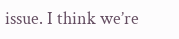issue. I think we’re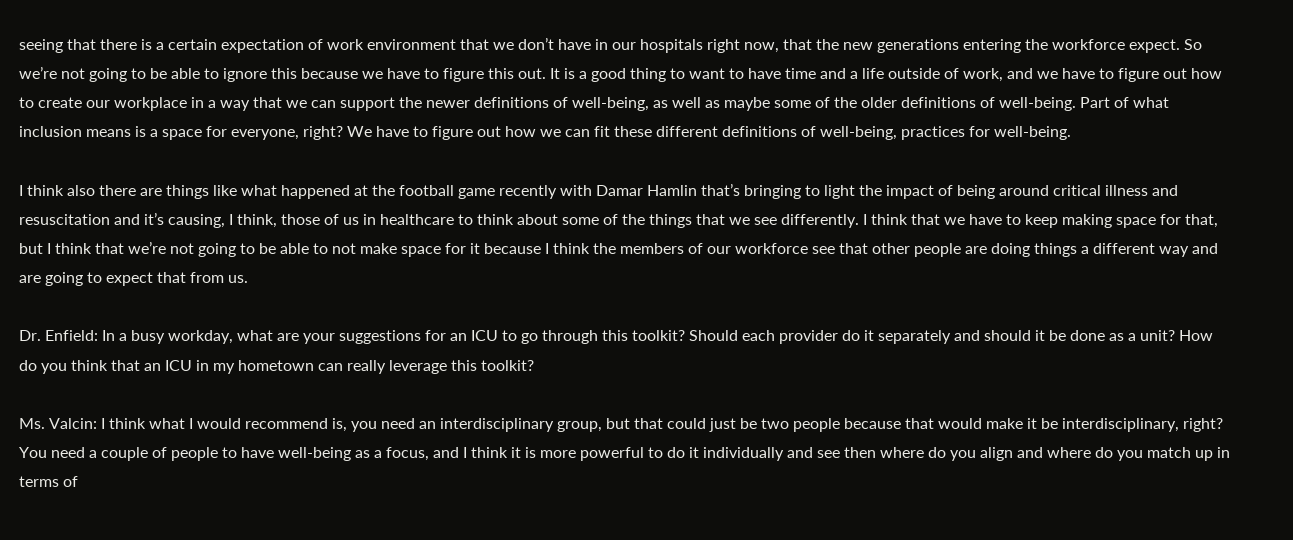seeing that there is a certain expectation of work environment that we don’t have in our hospitals right now, that the new generations entering the workforce expect. So we’re not going to be able to ignore this because we have to figure this out. It is a good thing to want to have time and a life outside of work, and we have to figure out how to create our workplace in a way that we can support the newer definitions of well-being, as well as maybe some of the older definitions of well-being. Part of what inclusion means is a space for everyone, right? We have to figure out how we can fit these different definitions of well-being, practices for well-being.

I think also there are things like what happened at the football game recently with Damar Hamlin that’s bringing to light the impact of being around critical illness and resuscitation and it’s causing, I think, those of us in healthcare to think about some of the things that we see differently. I think that we have to keep making space for that, but I think that we’re not going to be able to not make space for it because I think the members of our workforce see that other people are doing things a different way and are going to expect that from us.

Dr. Enfield: In a busy workday, what are your suggestions for an ICU to go through this toolkit? Should each provider do it separately and should it be done as a unit? How do you think that an ICU in my hometown can really leverage this toolkit?

Ms. Valcin: I think what I would recommend is, you need an interdisciplinary group, but that could just be two people because that would make it be interdisciplinary, right? You need a couple of people to have well-being as a focus, and I think it is more powerful to do it individually and see then where do you align and where do you match up in terms of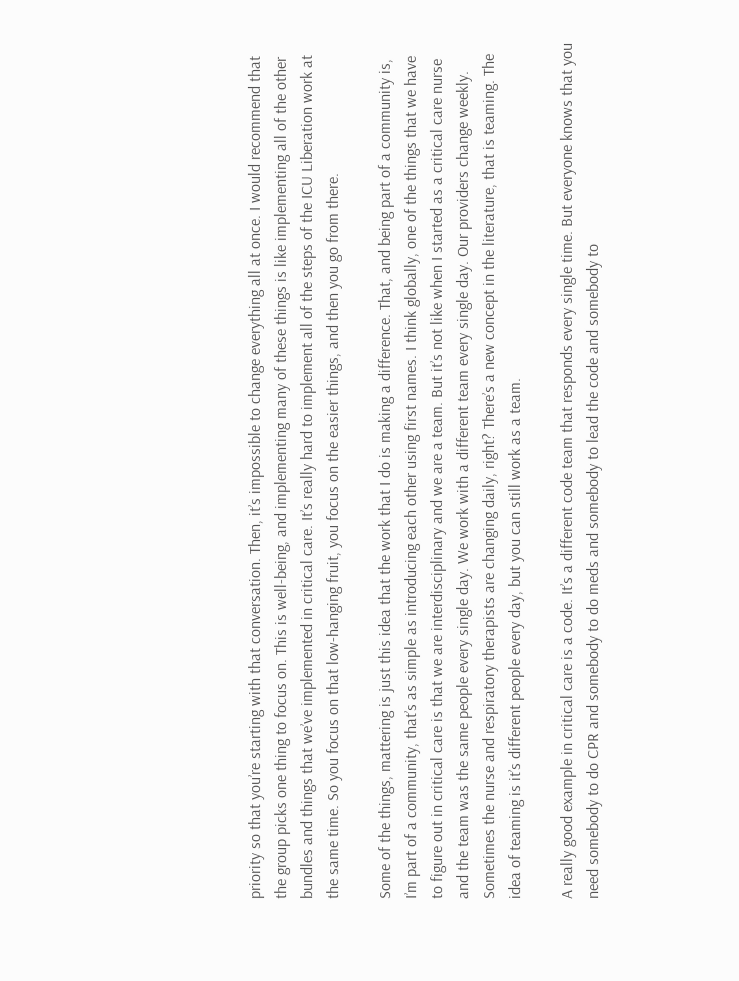priority so that you’re starting with that conversation. Then, it’s impossible to change everything all at once. I would recommend that the group picks one thing to focus on. This is well-being, and implementing many of these things is like implementing all of the other bundles and things that we’ve implemented in critical care. It’s really hard to implement all of the steps of the ICU Liberation work at the same time. So you focus on that low-hanging fruit, you focus on the easier things, and then you go from there.

Some of the things, mattering is just this idea that the work that I do is making a difference. That, and being part of a community is, I’m part of a community, that’s as simple as introducing each other using first names. I think globally, one of the things that we have to figure out in critical care is that we are interdisciplinary and we are a team. But it’s not like when I started as a critical care nurse and the team was the same people every single day. We work with a different team every single day. Our providers change weekly. Sometimes the nurse and respiratory therapists are changing daily, right? There’s a new concept in the literature, that is teaming. The idea of teaming is it’s different people every day, but you can still work as a team.

A really good example in critical care is a code. It’s a different code team that responds every single time. But everyone knows that you need somebody to do CPR and somebody to do meds and somebody to lead the code and somebody to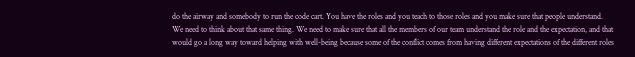do the airway and somebody to run the code cart. You have the roles and you teach to those roles and you make sure that people understand. We need to think about that same thing. We need to make sure that all the members of our team understand the role and the expectation, and that would go a long way toward helping with well-being because some of the conflict comes from having different expectations of the different roles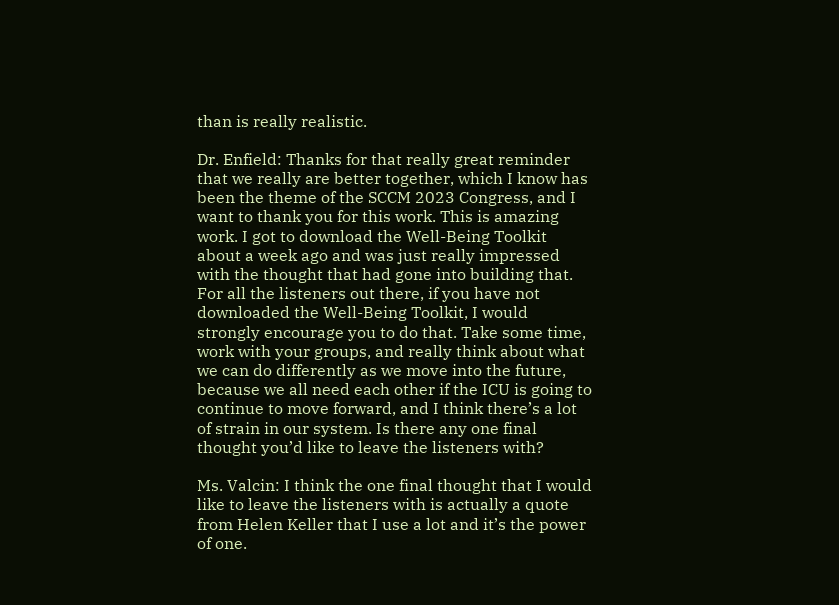than is really realistic.

Dr. Enfield: Thanks for that really great reminder that we really are better together, which I know has been the theme of the SCCM 2023 Congress, and I want to thank you for this work. This is amazing work. I got to download the Well-Being Toolkit about a week ago and was just really impressed with the thought that had gone into building that. For all the listeners out there, if you have not downloaded the Well-Being Toolkit, I would strongly encourage you to do that. Take some time, work with your groups, and really think about what we can do differently as we move into the future, because we all need each other if the ICU is going to continue to move forward, and I think there’s a lot of strain in our system. Is there any one final thought you’d like to leave the listeners with?

Ms. Valcin: I think the one final thought that I would like to leave the listeners with is actually a quote from Helen Keller that I use a lot and it’s the power of one.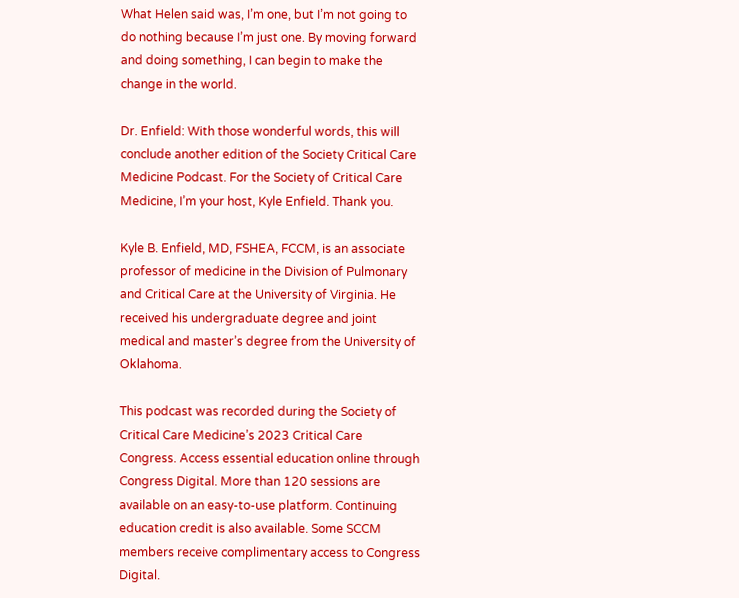What Helen said was, I’m one, but I’m not going to do nothing because I’m just one. By moving forward and doing something, I can begin to make the change in the world.

Dr. Enfield: With those wonderful words, this will conclude another edition of the Society Critical Care Medicine Podcast. For the Society of Critical Care Medicine, I’m your host, Kyle Enfield. Thank you.

Kyle B. Enfield, MD, FSHEA, FCCM, is an associate professor of medicine in the Division of Pulmonary and Critical Care at the University of Virginia. He received his undergraduate degree and joint medical and master’s degree from the University of Oklahoma.

This podcast was recorded during the Society of Critical Care Medicine’s 2023 Critical Care Congress. Access essential education online through Congress Digital. More than 120 sessions are available on an easy-to-use platform. Continuing education credit is also available. Some SCCM members receive complimentary access to Congress Digital.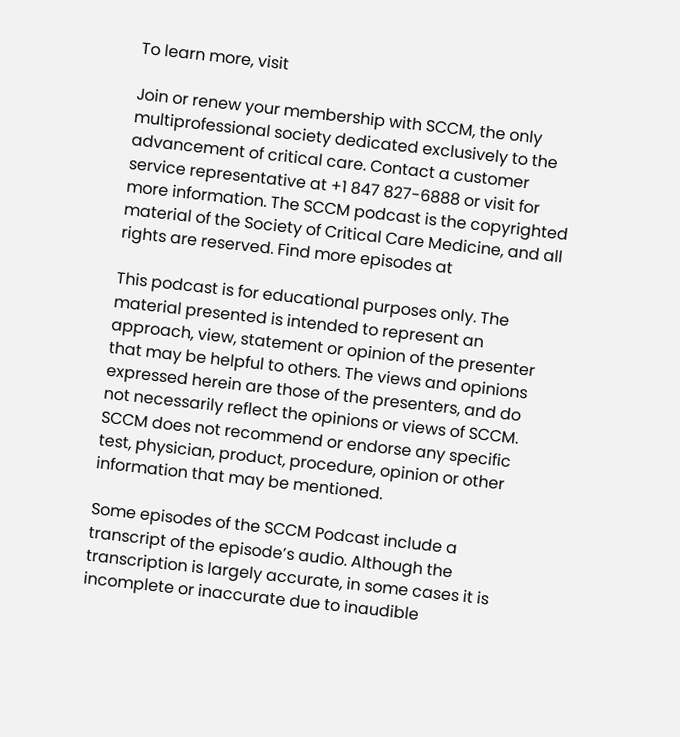To learn more, visit

Join or renew your membership with SCCM, the only multiprofessional society dedicated exclusively to the advancement of critical care. Contact a customer service representative at +1 847 827-6888 or visit for more information. The SCCM podcast is the copyrighted material of the Society of Critical Care Medicine, and all rights are reserved. Find more episodes at

This podcast is for educational purposes only. The material presented is intended to represent an approach, view, statement or opinion of the presenter that may be helpful to others. The views and opinions expressed herein are those of the presenters, and do not necessarily reflect the opinions or views of SCCM. SCCM does not recommend or endorse any specific test, physician, product, procedure, opinion or other information that may be mentioned.

Some episodes of the SCCM Podcast include a transcript of the episode’s audio. Although the transcription is largely accurate, in some cases it is incomplete or inaccurate due to inaudible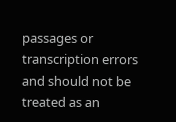passages or transcription errors and should not be treated as an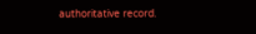authoritative record.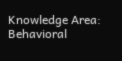Knowledge Area: Behavioral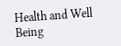Health and Well Being